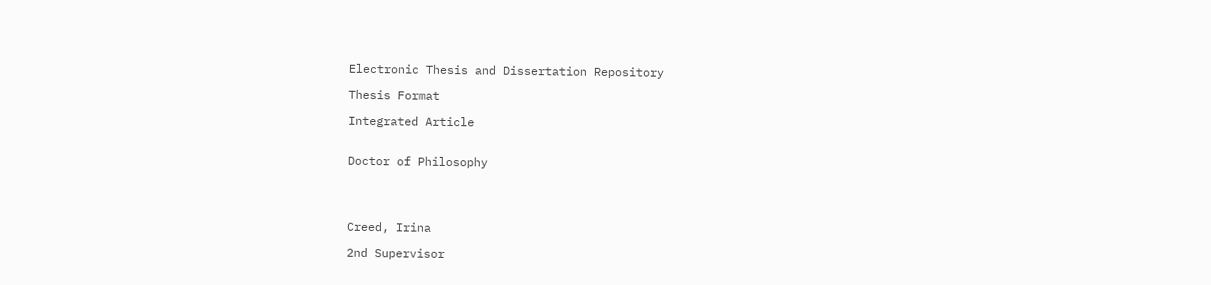Electronic Thesis and Dissertation Repository

Thesis Format

Integrated Article


Doctor of Philosophy




Creed, Irina

2nd Supervisor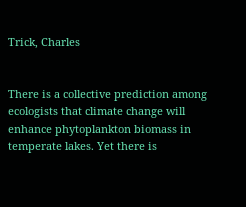Trick, Charles


There is a collective prediction among ecologists that climate change will enhance phytoplankton biomass in temperate lakes. Yet there is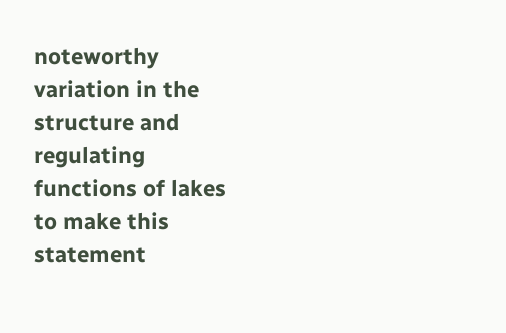noteworthy variation in the structure and regulating functions of lakes to make this statement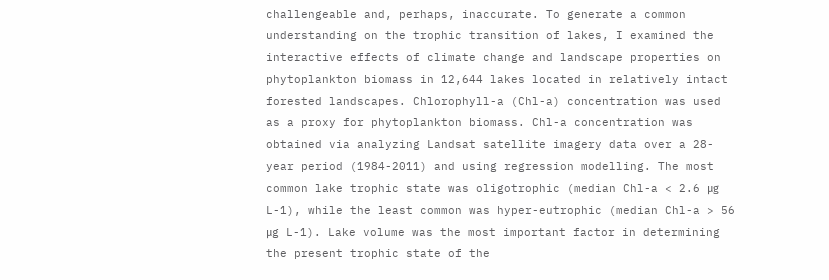challengeable and, perhaps, inaccurate. To generate a common understanding on the trophic transition of lakes, I examined the interactive effects of climate change and landscape properties on phytoplankton biomass in 12,644 lakes located in relatively intact forested landscapes. Chlorophyll-a (Chl-a) concentration was used as a proxy for phytoplankton biomass. Chl-a concentration was obtained via analyzing Landsat satellite imagery data over a 28-year period (1984-2011) and using regression modelling. The most common lake trophic state was oligotrophic (median Chl-a < 2.6 μg L-1), while the least common was hyper-eutrophic (median Chl-a > 56 μg L-1). Lake volume was the most important factor in determining the present trophic state of the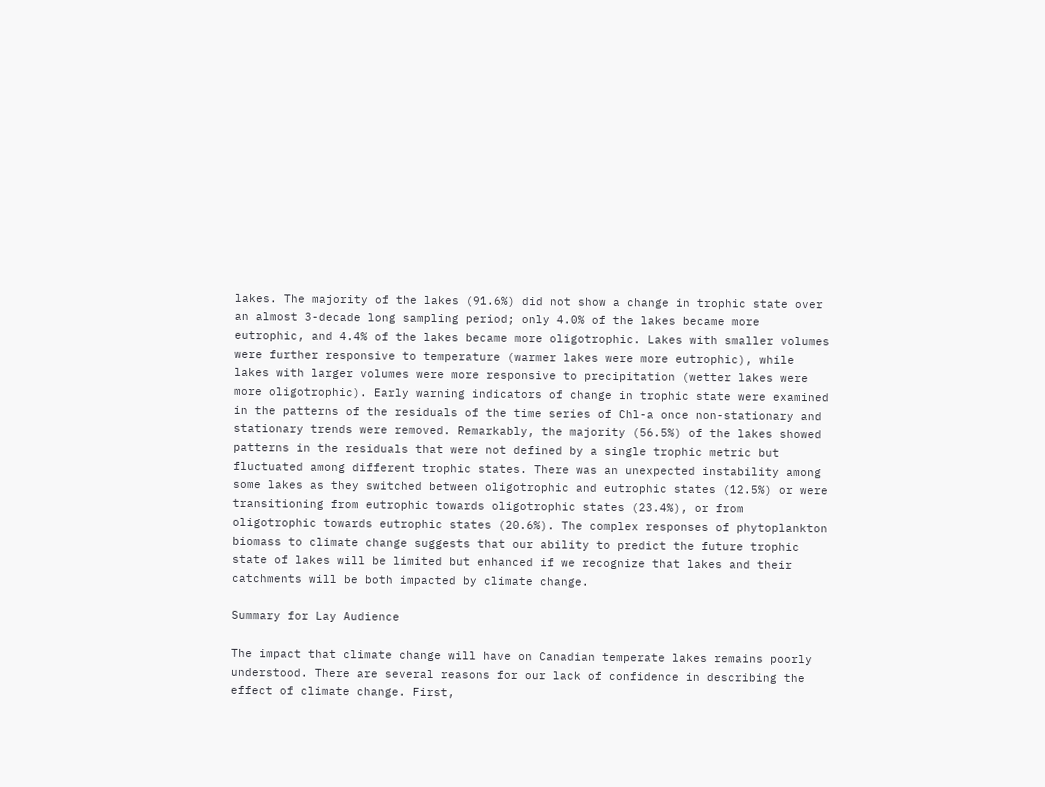lakes. The majority of the lakes (91.6%) did not show a change in trophic state over an almost 3-decade long sampling period; only 4.0% of the lakes became more eutrophic, and 4.4% of the lakes became more oligotrophic. Lakes with smaller volumes were further responsive to temperature (warmer lakes were more eutrophic), while lakes with larger volumes were more responsive to precipitation (wetter lakes were more oligotrophic). Early warning indicators of change in trophic state were examined in the patterns of the residuals of the time series of Chl-a once non-stationary and stationary trends were removed. Remarkably, the majority (56.5%) of the lakes showed patterns in the residuals that were not defined by a single trophic metric but fluctuated among different trophic states. There was an unexpected instability among some lakes as they switched between oligotrophic and eutrophic states (12.5%) or were transitioning from eutrophic towards oligotrophic states (23.4%), or from oligotrophic towards eutrophic states (20.6%). The complex responses of phytoplankton biomass to climate change suggests that our ability to predict the future trophic state of lakes will be limited but enhanced if we recognize that lakes and their catchments will be both impacted by climate change.

Summary for Lay Audience

The impact that climate change will have on Canadian temperate lakes remains poorly understood. There are several reasons for our lack of confidence in describing the effect of climate change. First,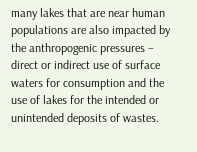many lakes that are near human populations are also impacted by the anthropogenic pressures – direct or indirect use of surface waters for consumption and the use of lakes for the intended or unintended deposits of wastes.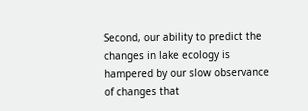Second, our ability to predict the changes in lake ecology is hampered by our slow observance of changes that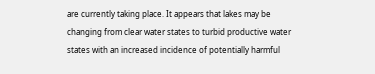are currently taking place. It appears that lakes may be changing from clear water states to turbid productive water states with an increased incidence of potentially harmful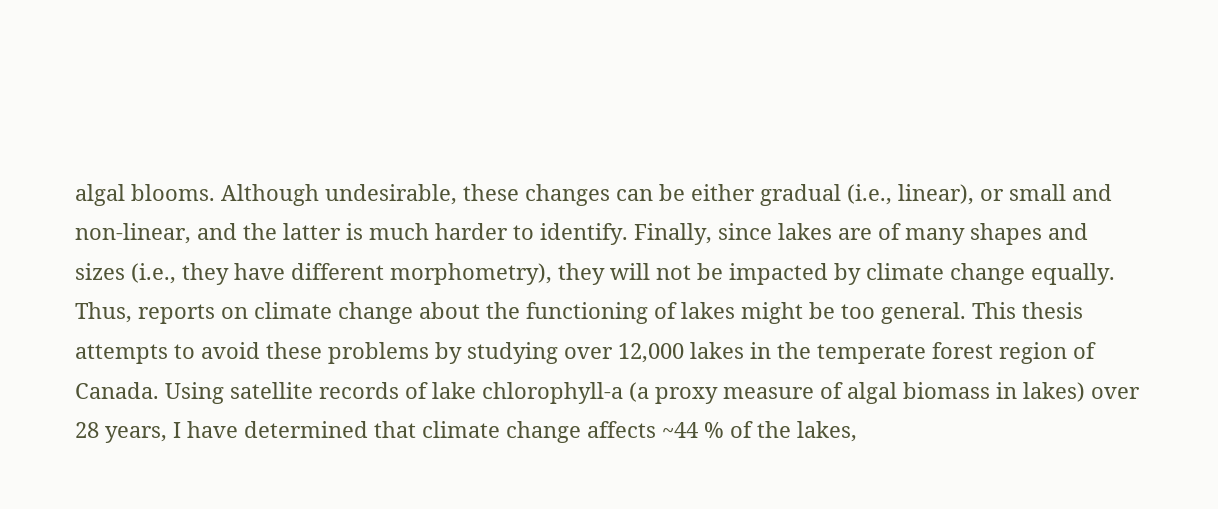algal blooms. Although undesirable, these changes can be either gradual (i.e., linear), or small and non-linear, and the latter is much harder to identify. Finally, since lakes are of many shapes and sizes (i.e., they have different morphometry), they will not be impacted by climate change equally. Thus, reports on climate change about the functioning of lakes might be too general. This thesis attempts to avoid these problems by studying over 12,000 lakes in the temperate forest region of Canada. Using satellite records of lake chlorophyll-a (a proxy measure of algal biomass in lakes) over 28 years, I have determined that climate change affects ~44 % of the lakes,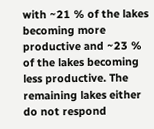with ~21 % of the lakes becoming more productive and ~23 % of the lakes becoming less productive. The remaining lakes either do not respond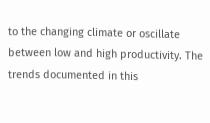to the changing climate or oscillate between low and high productivity. The trends documented in this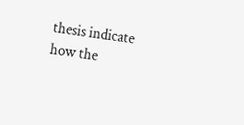thesis indicate how the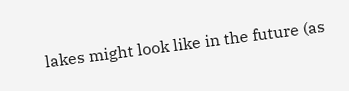lakes might look like in the future (as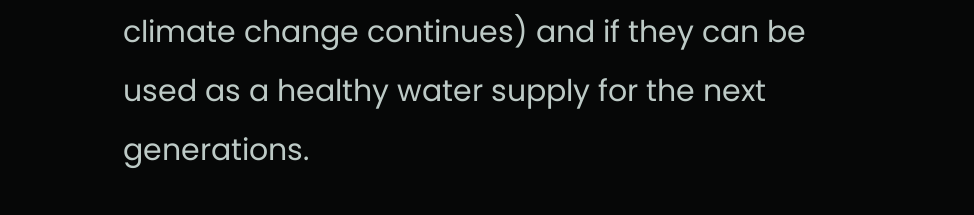climate change continues) and if they can be used as a healthy water supply for the next generations.